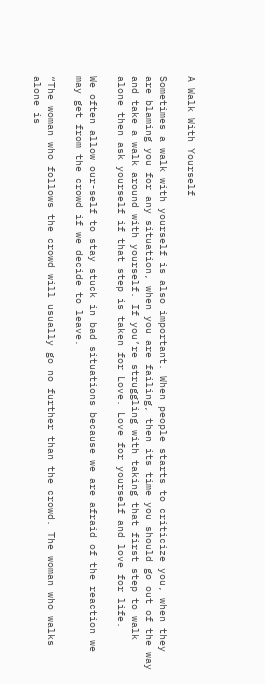A Walk With Yourself

Sometimes a walk with yourself is also important. When people starts to criticize you, when they are blaming you for any situation, when you are failing, then its time you should go out of the way and take a walk around with yourself. If you’re struggling with taking that first step to walk alone then ask yourself if that step is taken for Love. Love for yourself and love for life.

We often allow our-self to stay stuck in bad situations because we are afraid of the reaction we may get from the crowd if we decide to leave.

“The woman who follows the crowd will usually go no further than the crowd. The woman who walks alone is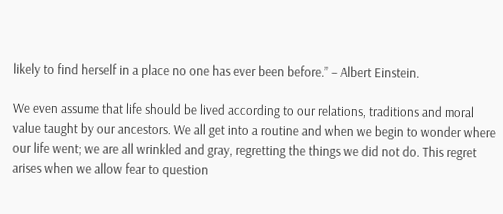likely to find herself in a place no one has ever been before.” – Albert Einstein.

We even assume that life should be lived according to our relations, traditions and moral value taught by our ancestors. We all get into a routine and when we begin to wonder where our life went; we are all wrinkled and gray, regretting the things we did not do. This regret arises when we allow fear to question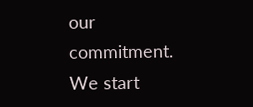our commitment. We start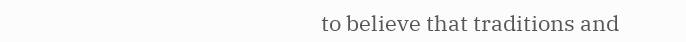to believe that traditions and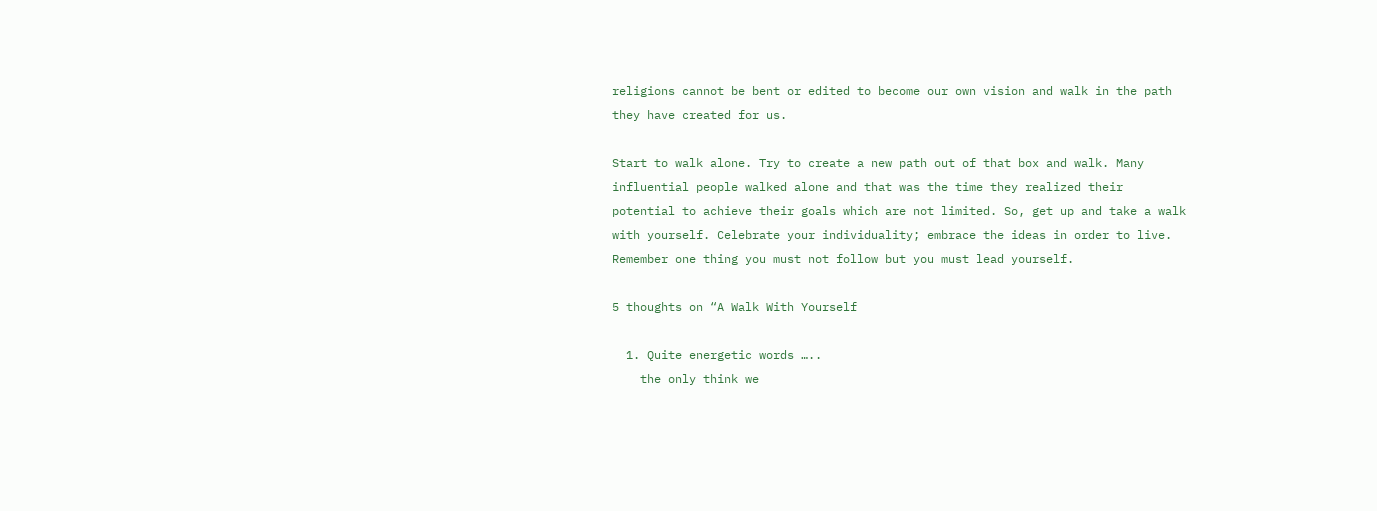religions cannot be bent or edited to become our own vision and walk in the path they have created for us.

Start to walk alone. Try to create a new path out of that box and walk. Many influential people walked alone and that was the time they realized their potential to achieve their goals which are not limited. So, get up and take a walk with yourself. Celebrate your individuality; embrace the ideas in order to live. Remember one thing you must not follow but you must lead yourself.

5 thoughts on “A Walk With Yourself

  1. Quite energetic words …..
    the only think we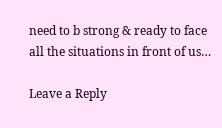need to b strong & ready to face all the situations in front of us…

Leave a Reply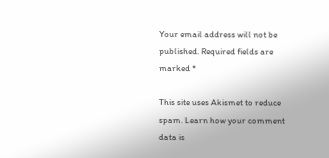Your email address will not be published. Required fields are marked *

This site uses Akismet to reduce spam. Learn how your comment data is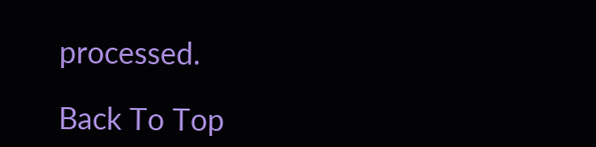processed.

Back To Top